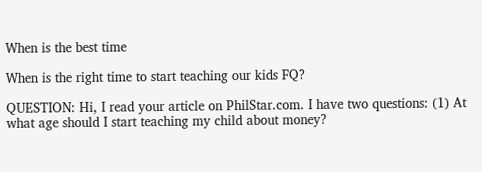When is the best time

When is the right time to start teaching our kids FQ?

QUESTION: Hi, I read your article on PhilStar.com. I have two questions: (1) At what age should I start teaching my child about money?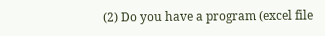(2) Do you have a program (excel file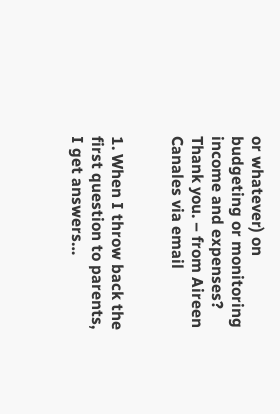or whatever) on budgeting or monitoring income and expenses? Thank you. – from Aireen Canales via email


1. When I throw back the first question to parents, I get answers…